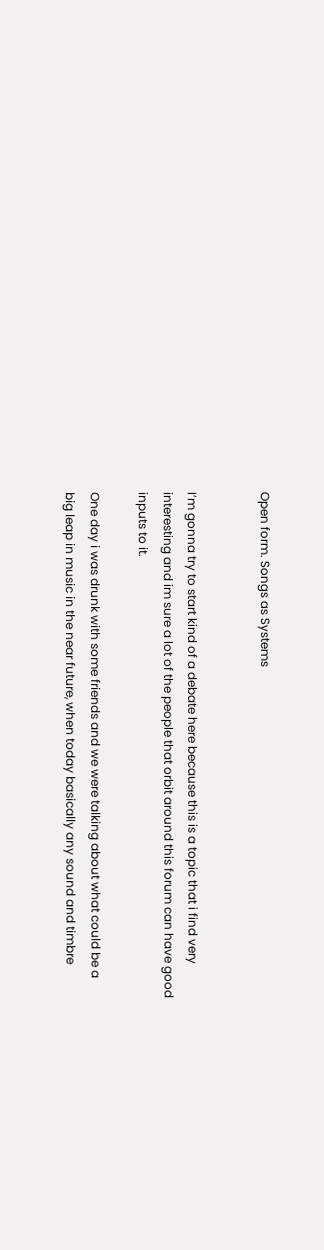Open form. Songs as Systems


I’m gonna try to start kind of a debate here because this is a topic that i find very interesting and im sure a lot of the people that orbit around this forum can have good inputs to it.

One day i was drunk with some friends and we were talking about what could be a big leap in music in the near future, when today basically any sound and timbre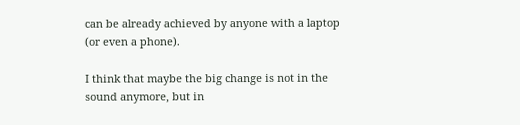can be already achieved by anyone with a laptop (or even a phone).

I think that maybe the big change is not in the sound anymore, but in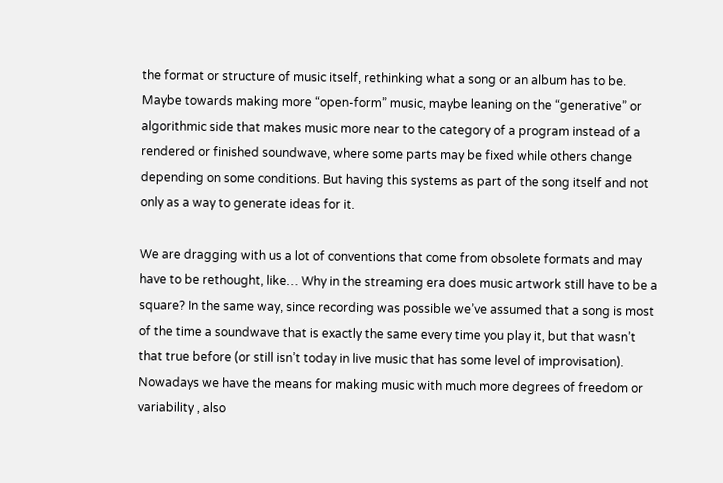the format or structure of music itself, rethinking what a song or an album has to be. Maybe towards making more “open-form” music, maybe leaning on the “generative” or algorithmic side that makes music more near to the category of a program instead of a rendered or finished soundwave, where some parts may be fixed while others change depending on some conditions. But having this systems as part of the song itself and not only as a way to generate ideas for it.

We are dragging with us a lot of conventions that come from obsolete formats and may have to be rethought, like… Why in the streaming era does music artwork still have to be a square? In the same way, since recording was possible we’ve assumed that a song is most of the time a soundwave that is exactly the same every time you play it, but that wasn’t that true before (or still isn’t today in live music that has some level of improvisation). Nowadays we have the means for making music with much more degrees of freedom or variability , also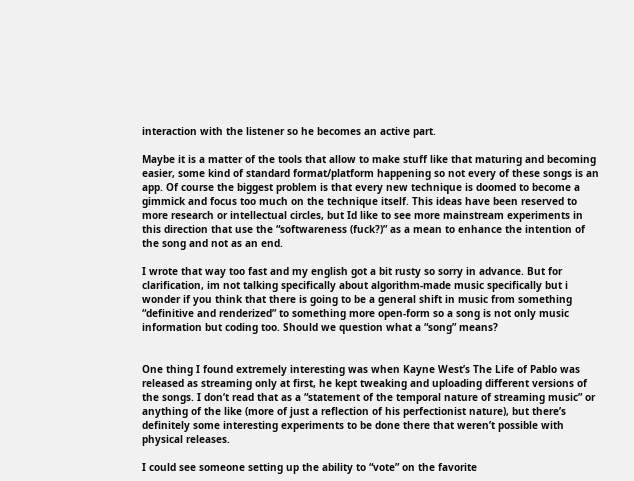interaction with the listener so he becomes an active part.

Maybe it is a matter of the tools that allow to make stuff like that maturing and becoming easier, some kind of standard format/platform happening so not every of these songs is an app. Of course the biggest problem is that every new technique is doomed to become a gimmick and focus too much on the technique itself. This ideas have been reserved to more research or intellectual circles, but Id like to see more mainstream experiments in this direction that use the “softwareness (fuck?)” as a mean to enhance the intention of the song and not as an end.

I wrote that way too fast and my english got a bit rusty so sorry in advance. But for clarification, im not talking specifically about algorithm-made music specifically but i wonder if you think that there is going to be a general shift in music from something “definitive and renderized” to something more open-form so a song is not only music information but coding too. Should we question what a “song” means?


One thing I found extremely interesting was when Kayne West’s The Life of Pablo was released as streaming only at first, he kept tweaking and uploading different versions of the songs. I don’t read that as a “statement of the temporal nature of streaming music” or anything of the like (more of just a reflection of his perfectionist nature), but there’s definitely some interesting experiments to be done there that weren’t possible with physical releases.

I could see someone setting up the ability to “vote” on the favorite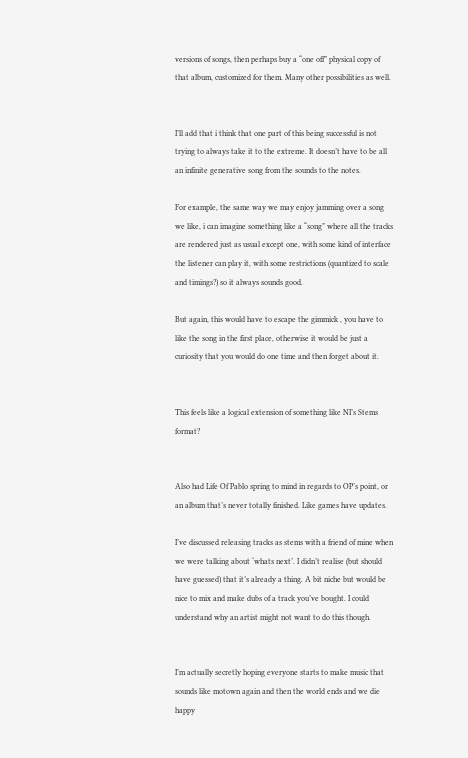versions of songs, then perhaps buy a “one off” physical copy of that album, customized for them. Many other possibilities as well.


I’ll add that i think that one part of this being successful is not trying to always take it to the extreme. It doesn’t have to be all an infinite generative song from the sounds to the notes.

For example, the same way we may enjoy jamming over a song we like, i can imagine something like a “song” where all the tracks are rendered just as usual except one, with some kind of interface the listener can play it, with some restrictions (quantized to scale and timings?) so it always sounds good.

But again, this would have to escape the gimmick , you have to like the song in the first place, otherwise it would be just a curiosity that you would do one time and then forget about it.


This feels like a logical extension of something like NI’s Stems format?


Also had Life Of Pablo spring to mind in regards to OP’s point, or an album that’s never totally finished. Like games have updates.

I’ve discussed releasing tracks as stems with a friend of mine when we were talking about ‘whats next’. I didn’t realise (but should have guessed) that it’s already a thing. A bit niche but would be nice to mix and make dubs of a track you’ve bought. I could understand why an artist might not want to do this though.


I’m actually secretly hoping everyone starts to make music that sounds like motown again and then the world ends and we die happy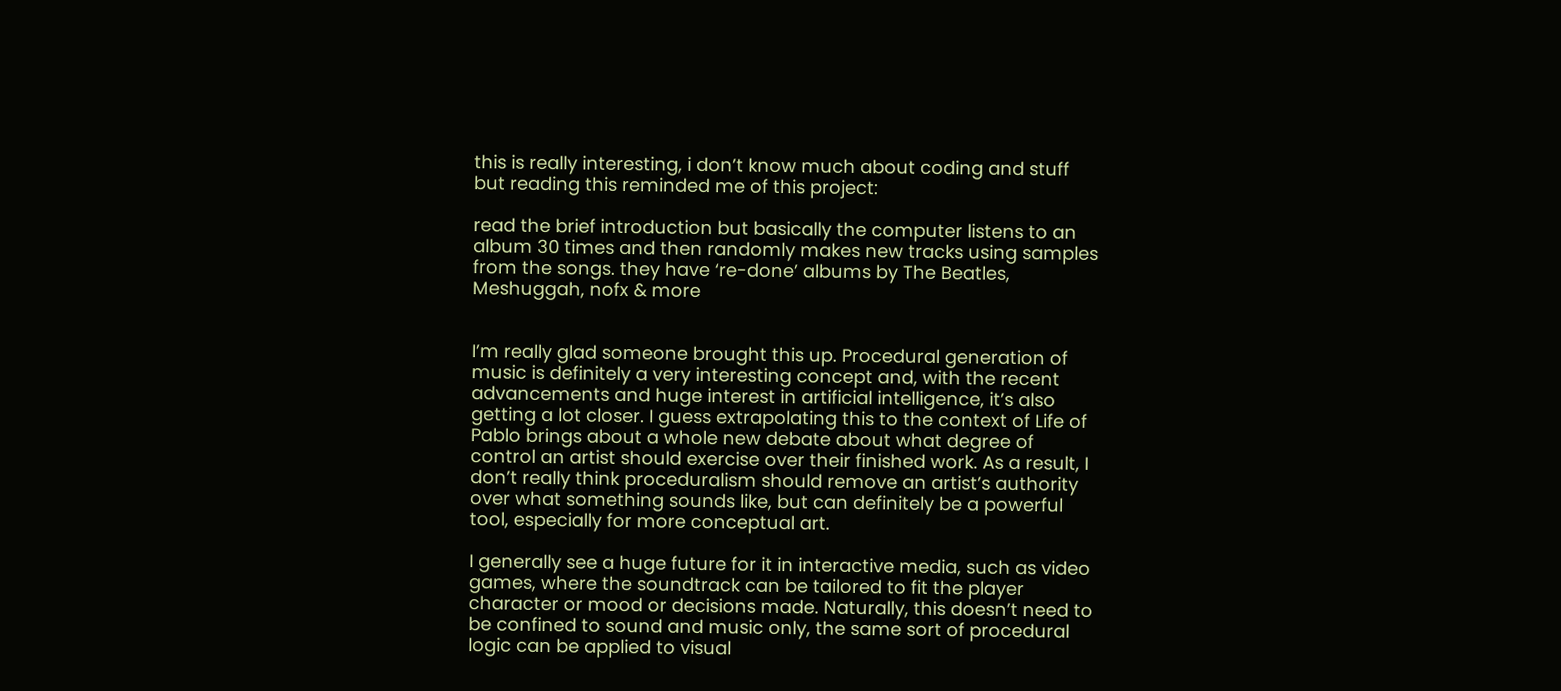this is really interesting, i don’t know much about coding and stuff but reading this reminded me of this project:

read the brief introduction but basically the computer listens to an album 30 times and then randomly makes new tracks using samples from the songs. they have ‘re-done’ albums by The Beatles, Meshuggah, nofx & more


I’m really glad someone brought this up. Procedural generation of music is definitely a very interesting concept and, with the recent advancements and huge interest in artificial intelligence, it’s also getting a lot closer. I guess extrapolating this to the context of Life of Pablo brings about a whole new debate about what degree of control an artist should exercise over their finished work. As a result, I don’t really think proceduralism should remove an artist’s authority over what something sounds like, but can definitely be a powerful tool, especially for more conceptual art.

I generally see a huge future for it in interactive media, such as video games, where the soundtrack can be tailored to fit the player character or mood or decisions made. Naturally, this doesn’t need to be confined to sound and music only, the same sort of procedural logic can be applied to visual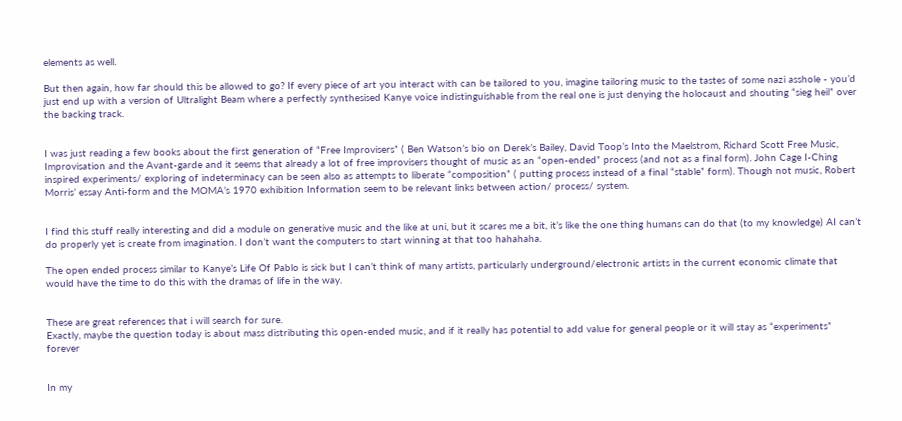elements as well.

But then again, how far should this be allowed to go? If every piece of art you interact with can be tailored to you, imagine tailoring music to the tastes of some nazi asshole - you’d just end up with a version of Ultralight Beam where a perfectly synthesised Kanye voice indistinguishable from the real one is just denying the holocaust and shouting “sieg heil” over the backing track.


I was just reading a few books about the first generation of “Free Improvisers” ( Ben Watson’s bio on Derek’s Bailey, David Toop’s Into the Maelstrom, Richard Scott Free Music, Improvisation and the Avant-garde and it seems that already a lot of free improvisers thought of music as an “open-ended” process (and not as a final form). John Cage I-Ching inspired experiments/ exploring of indeterminacy can be seen also as attempts to liberate “composition” ( putting process instead of a final “stable” form). Though not music, Robert Morris’ essay Anti-form and the MOMA’s 1970 exhibition Information seem to be relevant links between action/ process/ system.


I find this stuff really interesting and did a module on generative music and the like at uni, but it scares me a bit, it’s like the one thing humans can do that (to my knowledge) AI can’t do properly yet is create from imagination. I don’t want the computers to start winning at that too hahahaha.

The open ended process similar to Kanye’s Life Of Pablo is sick but I can’t think of many artists, particularly underground/electronic artists in the current economic climate that would have the time to do this with the dramas of life in the way.


These are great references that i will search for sure.
Exactly, maybe the question today is about mass distributing this open-ended music, and if it really has potential to add value for general people or it will stay as “experiments” forever


In my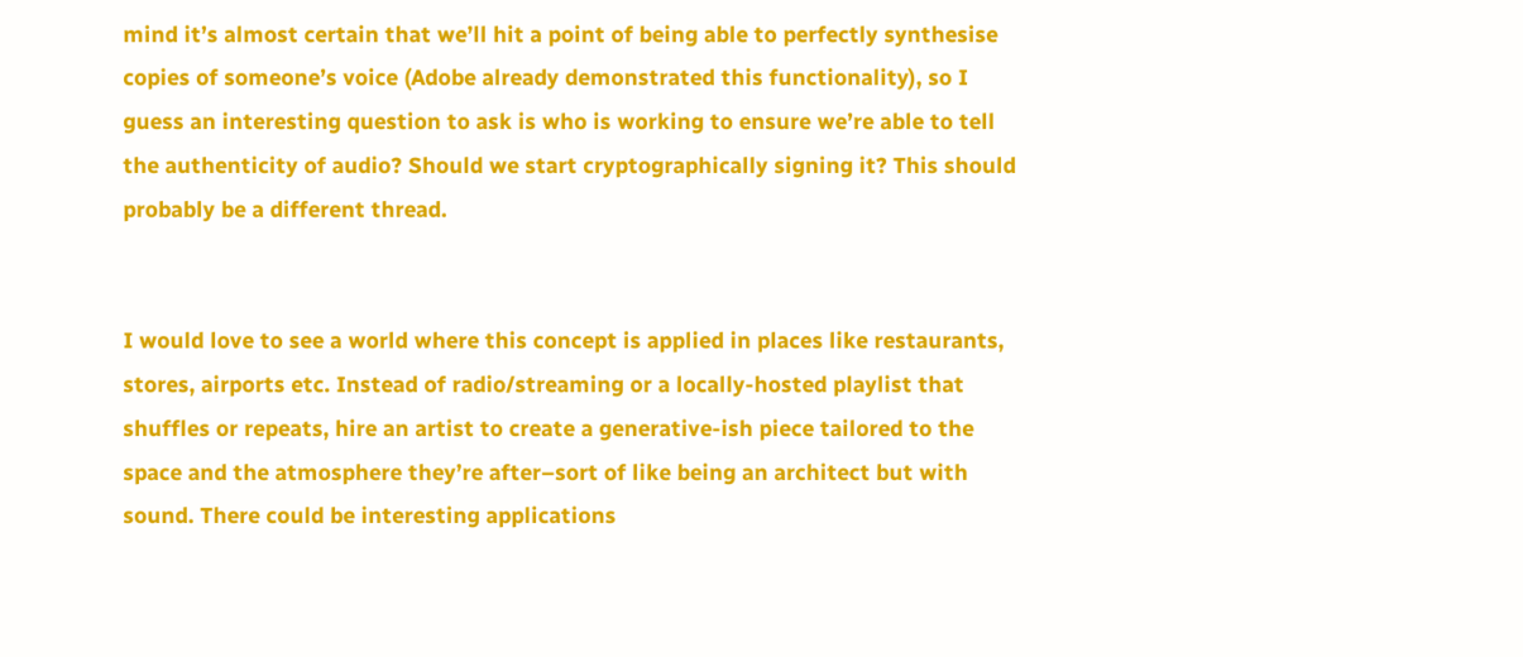mind it’s almost certain that we’ll hit a point of being able to perfectly synthesise copies of someone’s voice (Adobe already demonstrated this functionality), so I guess an interesting question to ask is who is working to ensure we’re able to tell the authenticity of audio? Should we start cryptographically signing it? This should probably be a different thread.


I would love to see a world where this concept is applied in places like restaurants, stores, airports etc. Instead of radio/streaming or a locally-hosted playlist that shuffles or repeats, hire an artist to create a generative-ish piece tailored to the space and the atmosphere they’re after–sort of like being an architect but with sound. There could be interesting applications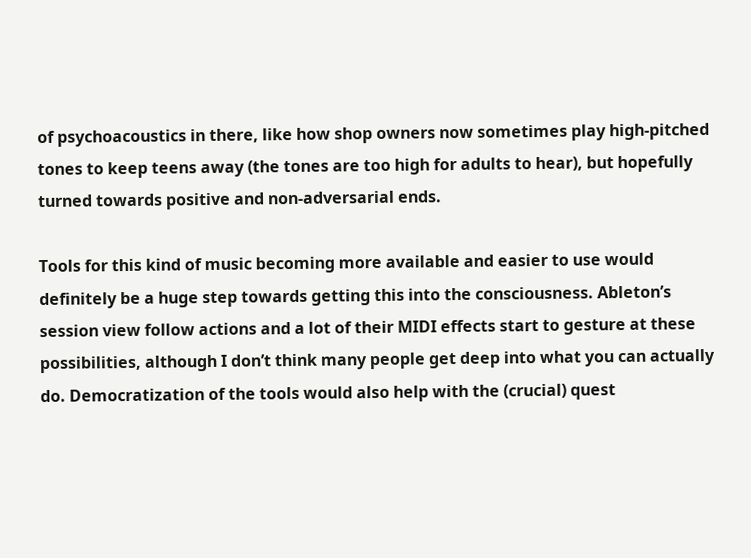of psychoacoustics in there, like how shop owners now sometimes play high-pitched tones to keep teens away (the tones are too high for adults to hear), but hopefully turned towards positive and non-adversarial ends.

Tools for this kind of music becoming more available and easier to use would definitely be a huge step towards getting this into the consciousness. Ableton’s session view follow actions and a lot of their MIDI effects start to gesture at these possibilities, although I don’t think many people get deep into what you can actually do. Democratization of the tools would also help with the (crucial) quest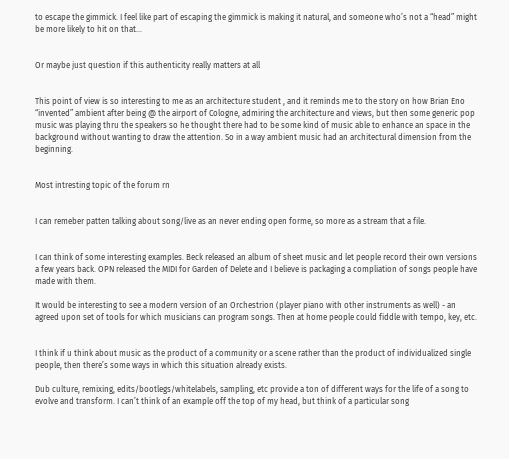to escape the gimmick. I feel like part of escaping the gimmick is making it natural, and someone who’s not a “head” might be more likely to hit on that…


Or maybe just question if this authenticity really matters at all


This point of view is so interesting to me as an architecture student , and it reminds me to the story on how Brian Eno “invented” ambient after being @ the airport of Cologne, admiring the architecture and views, but then some generic pop music was playing thru the speakers so he thought there had to be some kind of music able to enhance an space in the background without wanting to draw the attention. So in a way ambient music had an architectural dimension from the beginning.


Most intresting topic of the forum rn


I can remeber patten talking about song/live as an never ending open forme, so more as a stream that a file.


I can think of some interesting examples. Beck released an album of sheet music and let people record their own versions a few years back. OPN released the MIDI for Garden of Delete and I believe is packaging a compliation of songs people have made with them.

It would be interesting to see a modern version of an Orchestrion (player piano with other instruments as well) - an agreed upon set of tools for which musicians can program songs. Then at home people could fiddle with tempo, key, etc.


I think if u think about music as the product of a community or a scene rather than the product of individualized single people, then there’s some ways in which this situation already exists.

Dub culture, remixing, edits/bootlegs/whitelabels, sampling, etc provide a ton of different ways for the life of a song to evolve and transform. I can’t think of an example off the top of my head, but think of a particular song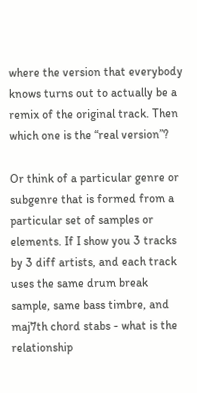where the version that everybody knows turns out to actually be a remix of the original track. Then which one is the “real version”?

Or think of a particular genre or subgenre that is formed from a particular set of samples or elements. If I show you 3 tracks by 3 diff artists, and each track uses the same drum break sample, same bass timbre, and maj7th chord stabs - what is the relationship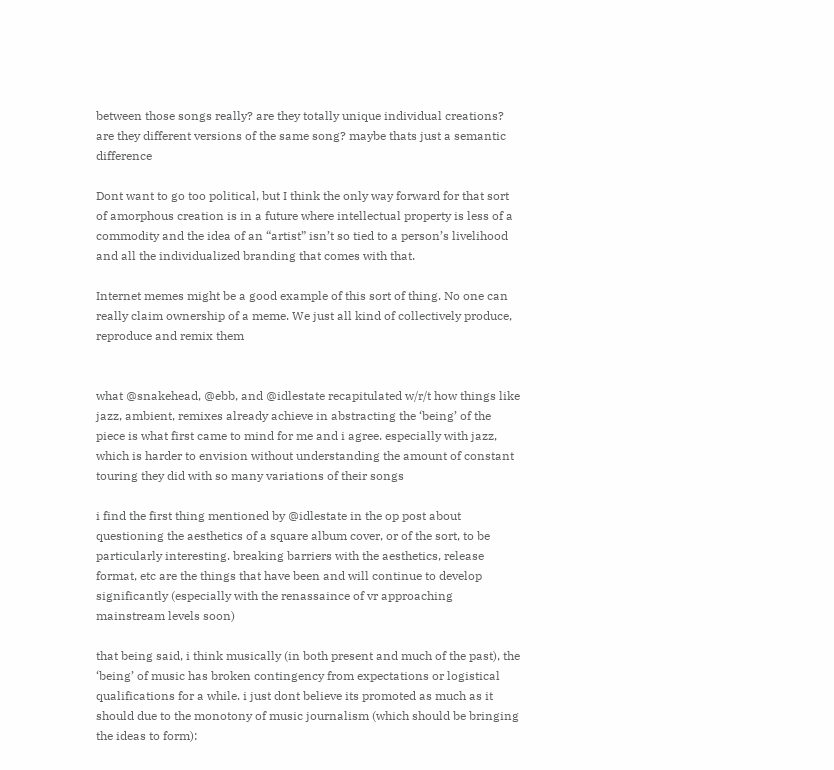between those songs really? are they totally unique individual creations? are they different versions of the same song? maybe thats just a semantic difference

Dont want to go too political, but I think the only way forward for that sort of amorphous creation is in a future where intellectual property is less of a commodity and the idea of an “artist” isn’t so tied to a person’s livelihood and all the individualized branding that comes with that.

Internet memes might be a good example of this sort of thing. No one can really claim ownership of a meme. We just all kind of collectively produce, reproduce and remix them


what @snakehead, @ebb, and @idlestate recapitulated w/r/t how things like jazz, ambient, remixes already achieve in abstracting the ‘being’ of the piece is what first came to mind for me and i agree. especially with jazz, which is harder to envision without understanding the amount of constant touring they did with so many variations of their songs

i find the first thing mentioned by @idlestate in the op post about questioning the aesthetics of a square album cover, or of the sort, to be particularly interesting. breaking barriers with the aesthetics, release format, etc are the things that have been and will continue to develop significantly (especially with the renassaince of vr approaching mainstream levels soon)

that being said, i think musically (in both present and much of the past), the ‘being’ of music has broken contingency from expectations or logistical qualifications for a while. i just dont believe its promoted as much as it should due to the monotony of music journalism (which should be bringing the ideas to form):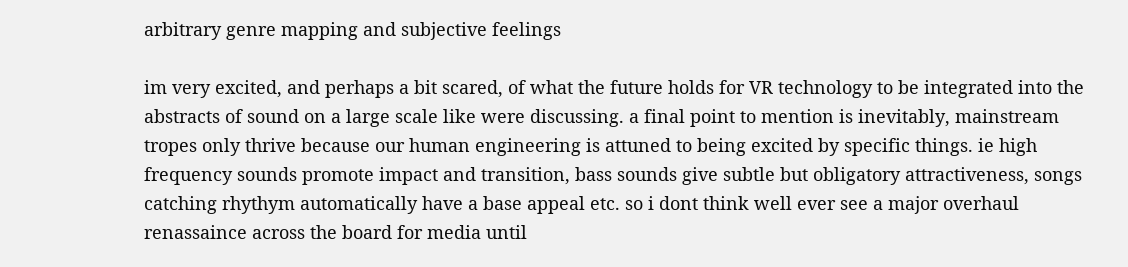arbitrary genre mapping and subjective feelings

im very excited, and perhaps a bit scared, of what the future holds for VR technology to be integrated into the abstracts of sound on a large scale like were discussing. a final point to mention is inevitably, mainstream tropes only thrive because our human engineering is attuned to being excited by specific things. ie high frequency sounds promote impact and transition, bass sounds give subtle but obligatory attractiveness, songs catching rhythym automatically have a base appeal etc. so i dont think well ever see a major overhaul renassaince across the board for media until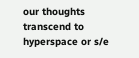our thoughts transcend to hyperspace or s/e